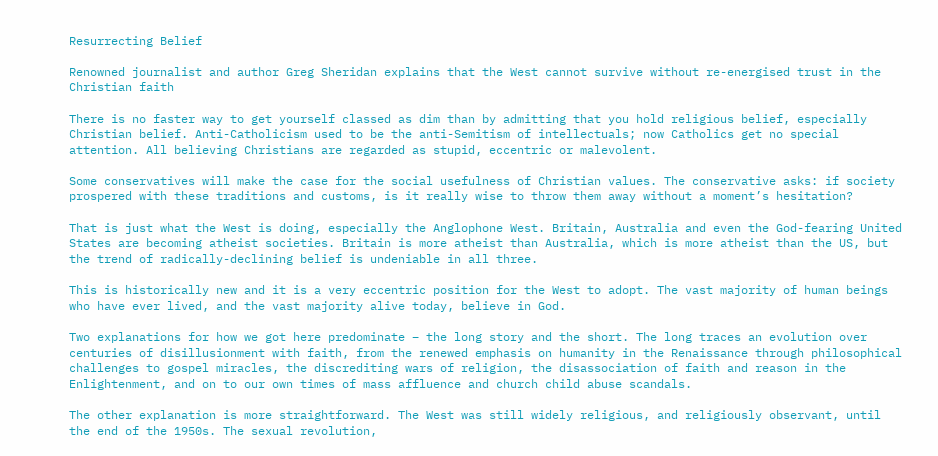Resurrecting Belief

Renowned journalist and author Greg Sheridan explains that the West cannot survive without re-energised trust in the Christian faith

There is no faster way to get yourself classed as dim than by admitting that you hold religious belief, especially Christian belief. Anti-Catholicism used to be the anti-Semitism of intellectuals; now Catholics get no special attention. All believing Christians are regarded as stupid, eccentric or malevolent.

Some conservatives will make the case for the social usefulness of Christian values. The conservative asks: if society prospered with these traditions and customs, is it really wise to throw them away without a moment’s hesitation?

That is just what the West is doing, especially the Anglophone West. Britain, Australia and even the God-fearing United States are becoming atheist societies. Britain is more atheist than Australia, which is more atheist than the US, but the trend of radically-declining belief is undeniable in all three.

This is historically new and it is a very eccentric position for the West to adopt. The vast majority of human beings who have ever lived, and the vast majority alive today, believe in God.

Two explanations for how we got here predominate – the long story and the short. The long traces an evolution over centuries of disillusionment with faith, from the renewed emphasis on humanity in the Renaissance through philosophical challenges to gospel miracles, the discrediting wars of religion, the disassociation of faith and reason in the Enlightenment, and on to our own times of mass affluence and church child abuse scandals.

The other explanation is more straightforward. The West was still widely religious, and religiously observant, until the end of the 1950s. The sexual revolution,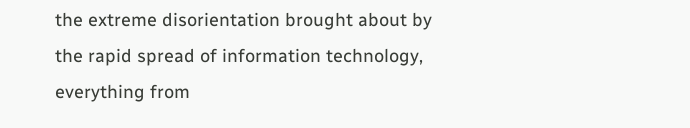the extreme disorientation brought about by the rapid spread of information technology, everything from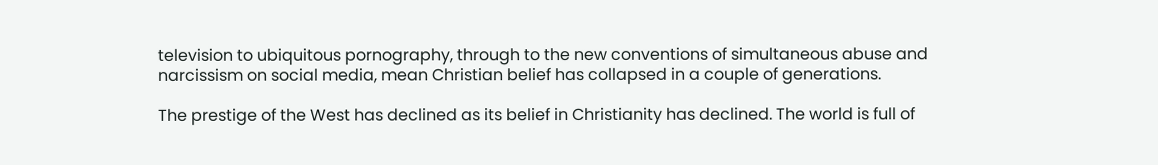television to ubiquitous pornography, through to the new conventions of simultaneous abuse and narcissism on social media, mean Christian belief has collapsed in a couple of generations.

The prestige of the West has declined as its belief in Christianity has declined. The world is full of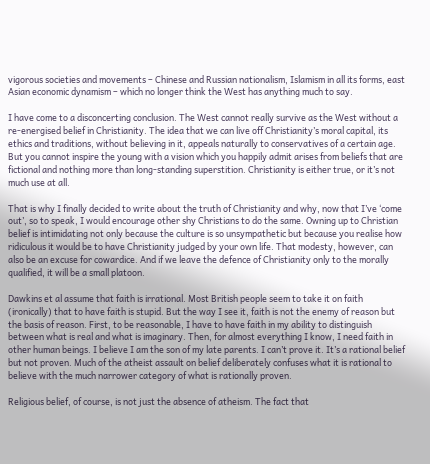vigorous societies and movements – Chinese and Russian nationalism, Islamism in all its forms, east Asian economic dynamism – which no longer think the West has anything much to say.

I have come to a disconcerting conclusion. The West cannot really survive as the West without a re-energised belief in Christianity. The idea that we can live off Christianity’s moral capital, its ethics and traditions, without believing in it, appeals naturally to conservatives of a certain age. But you cannot inspire the young with a vision which you happily admit arises from beliefs that are fictional and nothing more than long-standing superstition. Christianity is either true, or it’s not much use at all.

That is why I finally decided to write about the truth of Christianity and why, now that I’ve ‘come out’, so to speak, I would encourage other shy Christians to do the same. Owning up to Christian belief is intimidating not only because the culture is so unsympathetic but because you realise how ridiculous it would be to have Christianity judged by your own life. That modesty, however, can also be an excuse for cowardice. And if we leave the defence of Christianity only to the morally qualified, it will be a small platoon.

Dawkins et al assume that faith is irrational. Most British people seem to take it on faith (ironically) that to have faith is stupid. But the way I see it, faith is not the enemy of reason but the basis of reason. First, to be reasonable, I have to have faith in my ability to distinguish between what is real and what is imaginary. Then, for almost everything I know, I need faith in other human beings. I believe I am the son of my late parents. I can’t prove it. It’s a rational belief but not proven. Much of the atheist assault on belief deliberately confuses what it is rational to believe with the much narrower category of what is rationally proven.

Religious belief, of course, is not just the absence of atheism. The fact that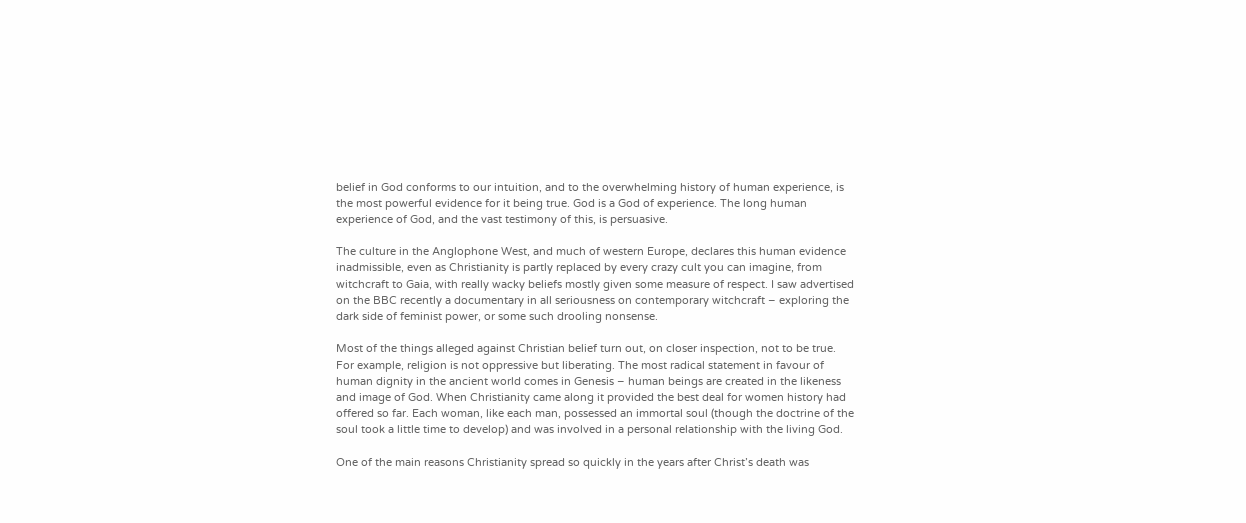belief in God conforms to our intuition, and to the overwhelming history of human experience, is the most powerful evidence for it being true. God is a God of experience. The long human experience of God, and the vast testimony of this, is persuasive.

The culture in the Anglophone West, and much of western Europe, declares this human evidence inadmissible, even as Christianity is partly replaced by every crazy cult you can imagine, from witchcraft to Gaia, with really wacky beliefs mostly given some measure of respect. I saw advertised on the BBC recently a documentary in all seriousness on contemporary witchcraft – exploring the dark side of feminist power, or some such drooling nonsense.

Most of the things alleged against Christian belief turn out, on closer inspection, not to be true. For example, religion is not oppressive but liberating. The most radical statement in favour of human dignity in the ancient world comes in Genesis – human beings are created in the likeness and image of God. When Christianity came along it provided the best deal for women history had offered so far. Each woman, like each man, possessed an immortal soul (though the doctrine of the soul took a little time to develop) and was involved in a personal relationship with the living God.

One of the main reasons Christianity spread so quickly in the years after Christ’s death was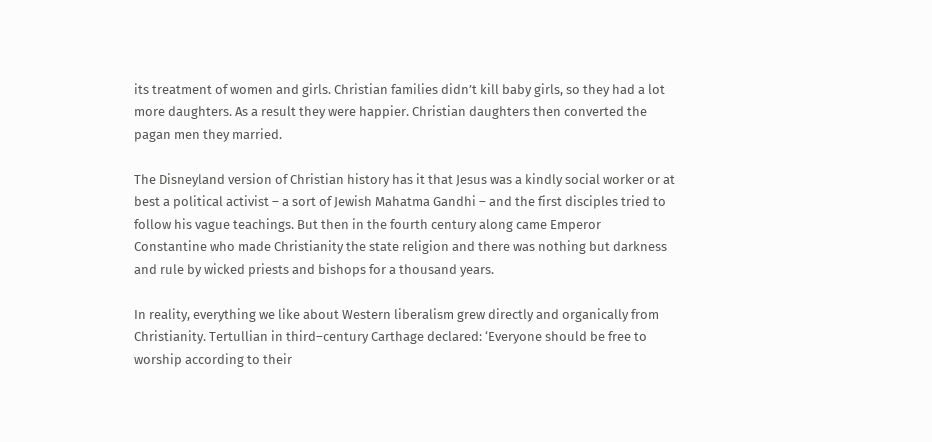its treatment of women and girls. Christian families didn’t kill baby girls, so they had a lot more daughters. As a result they were happier. Christian daughters then converted the pagan men they married.

The Disneyland version of Christian history has it that Jesus was a kindly social worker or at best a political activist – a sort of Jewish Mahatma Gandhi – and the first disciples tried to follow his vague teachings. But then in the fourth century along came Emperor Constantine who made Christianity the state religion and there was nothing but darkness and rule by wicked priests and bishops for a thousand years.

In reality, everything we like about Western liberalism grew directly and organically from Christianity. Tertullian in third–century Carthage declared: ‘Everyone should be free to worship according to their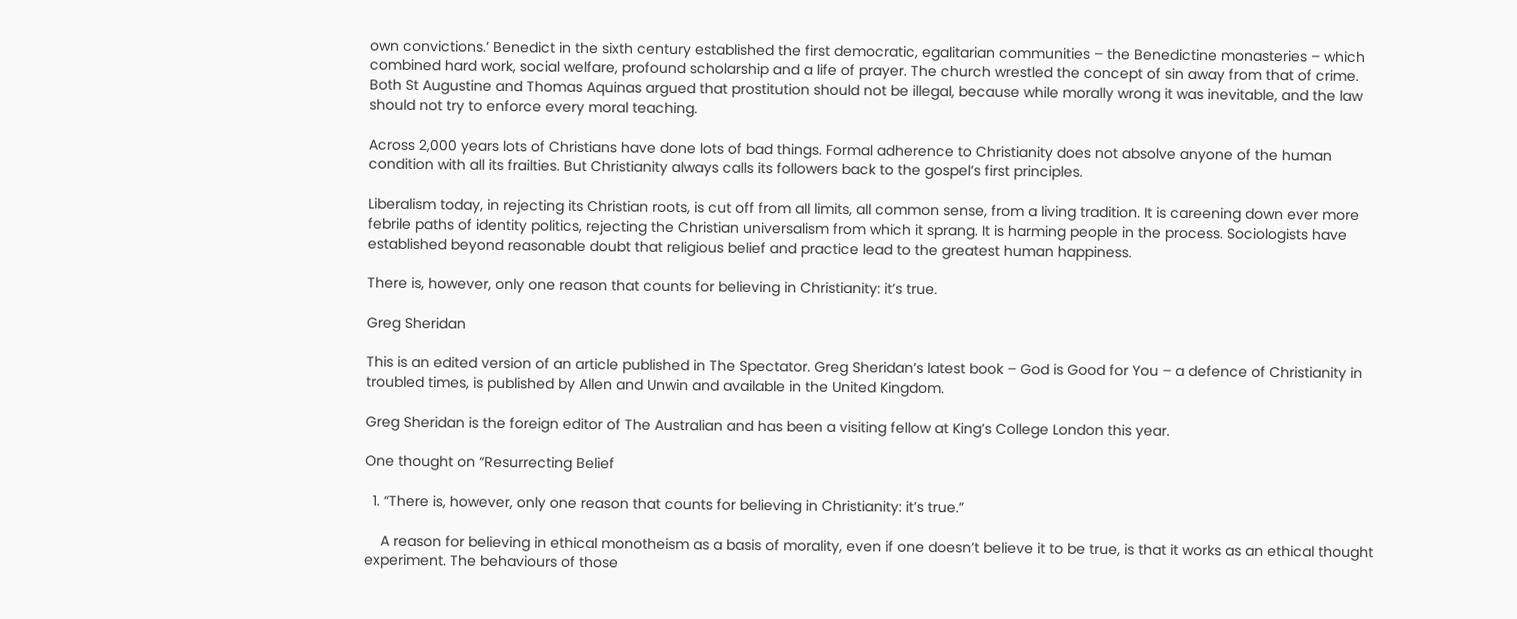own convictions.’ Benedict in the sixth century established the first democratic, egalitarian communities – the Benedictine monasteries – which combined hard work, social welfare, profound scholarship and a life of prayer. The church wrestled the concept of sin away from that of crime. Both St Augustine and Thomas Aquinas argued that prostitution should not be illegal, because while morally wrong it was inevitable, and the law should not try to enforce every moral teaching.

Across 2,000 years lots of Christians have done lots of bad things. Formal adherence to Christianity does not absolve anyone of the human condition with all its frailties. But Christianity always calls its followers back to the gospel’s first principles.

Liberalism today, in rejecting its Christian roots, is cut off from all limits, all common sense, from a living tradition. It is careening down ever more febrile paths of identity politics, rejecting the Christian universalism from which it sprang. It is harming people in the process. Sociologists have established beyond reasonable doubt that religious belief and practice lead to the greatest human happiness.

There is, however, only one reason that counts for believing in Christianity: it’s true.

Greg Sheridan

This is an edited version of an article published in The Spectator. Greg Sheridan’s latest book – God is Good for You – a defence of Christianity in troubled times, is published by Allen and Unwin and available in the United Kingdom.

Greg Sheridan is the foreign editor of The Australian and has been a visiting fellow at King’s College London this year.

One thought on “Resurrecting Belief

  1. “There is, however, only one reason that counts for believing in Christianity: it’s true.”

    A reason for believing in ethical monotheism as a basis of morality, even if one doesn’t believe it to be true, is that it works as an ethical thought experiment. The behaviours of those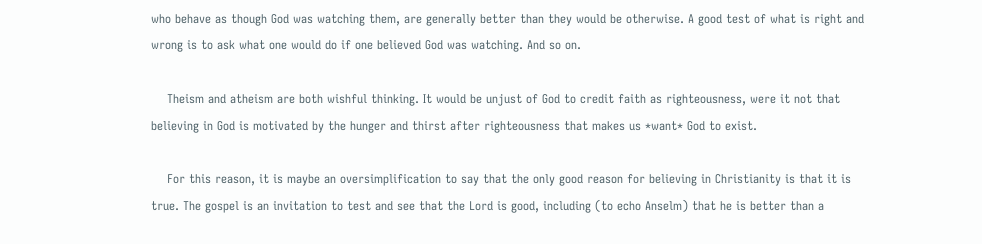who behave as though God was watching them, are generally better than they would be otherwise. A good test of what is right and wrong is to ask what one would do if one believed God was watching. And so on.

    Theism and atheism are both wishful thinking. It would be unjust of God to credit faith as righteousness, were it not that believing in God is motivated by the hunger and thirst after righteousness that makes us *want* God to exist.

    For this reason, it is maybe an oversimplification to say that the only good reason for believing in Christianity is that it is true. The gospel is an invitation to test and see that the Lord is good, including (to echo Anselm) that he is better than a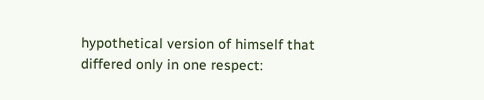hypothetical version of himself that differed only in one respect: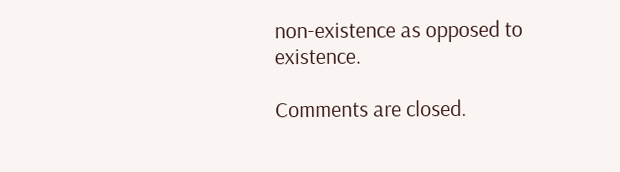non-existence as opposed to existence.

Comments are closed.